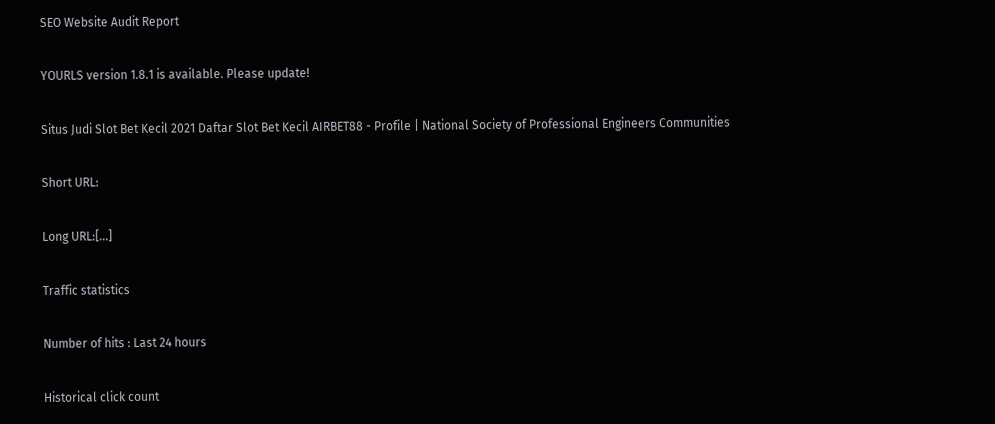SEO Website Audit Report

YOURLS version 1.8.1 is available. Please update!

Situs Judi Slot Bet Kecil 2021 Daftar Slot Bet Kecil AIRBET88 - Profile | National Society of Professional Engineers Communities

Short URL:

Long URL:[...]

Traffic statistics

Number of hits : Last 24 hours

Historical click count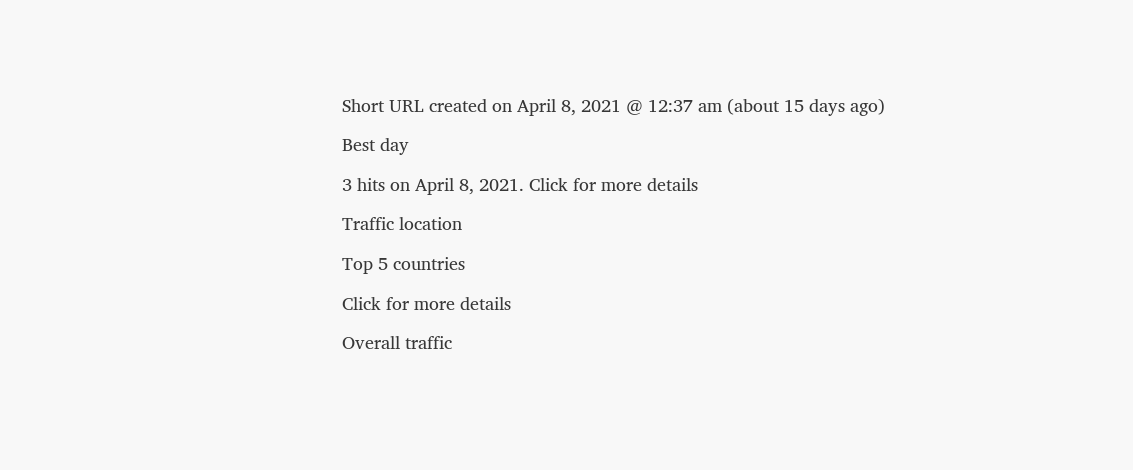Short URL created on April 8, 2021 @ 12:37 am (about 15 days ago)

Best day

3 hits on April 8, 2021. Click for more details

Traffic location

Top 5 countries

Click for more details

Overall traffic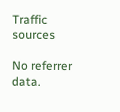Traffic sources

No referrer data.